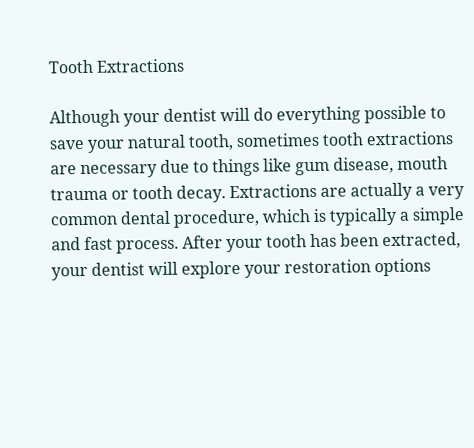Tooth Extractions

Although your dentist will do everything possible to save your natural tooth, sometimes tooth extractions are necessary due to things like gum disease, mouth trauma or tooth decay. Extractions are actually a very common dental procedure, which is typically a simple and fast process. After your tooth has been extracted, your dentist will explore your restoration options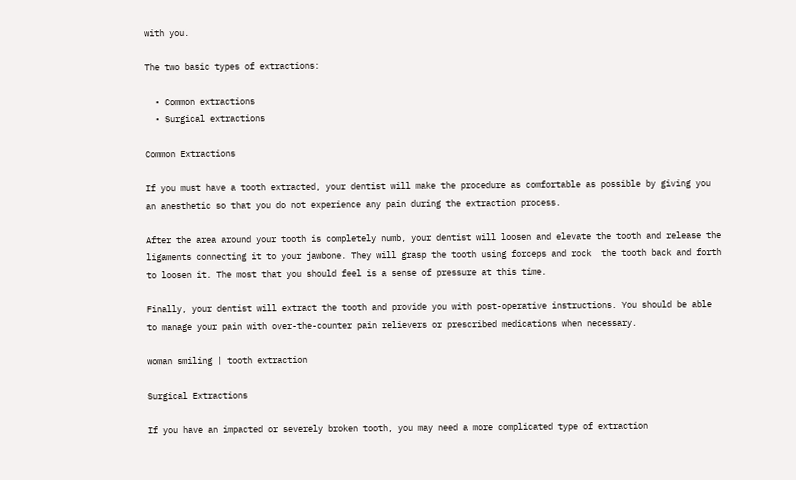with you.

The two basic types of extractions:

  • Common extractions
  • Surgical extractions

Common Extractions

If you must have a tooth extracted, your dentist will make the procedure as comfortable as possible by giving you an anesthetic so that you do not experience any pain during the extraction process.

After the area around your tooth is completely numb, your dentist will loosen and elevate the tooth and release the ligaments connecting it to your jawbone. They will grasp the tooth using forceps and rock  the tooth back and forth to loosen it. The most that you should feel is a sense of pressure at this time.

Finally, your dentist will extract the tooth and provide you with post-operative instructions. You should be able to manage your pain with over-the-counter pain relievers or prescribed medications when necessary.

woman smiling | tooth extraction

Surgical Extractions

If you have an impacted or severely broken tooth, you may need a more complicated type of extraction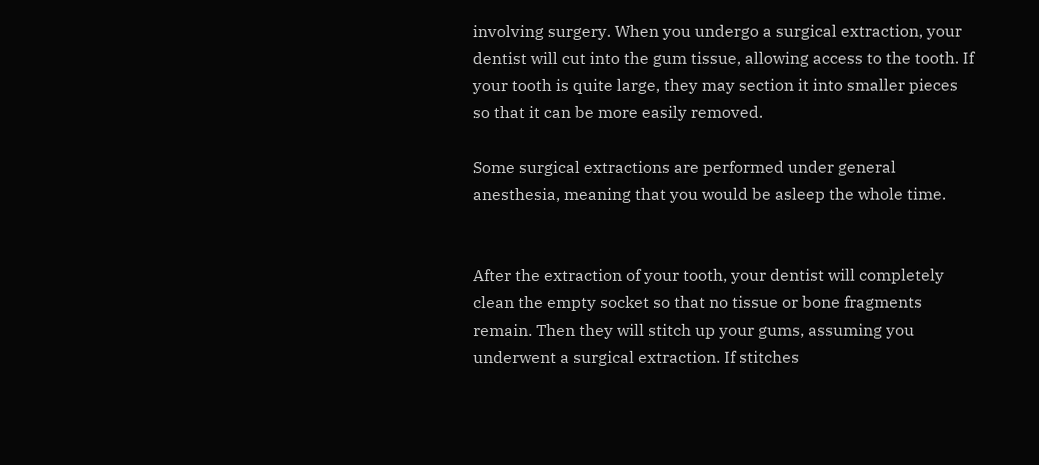involving surgery. When you undergo a surgical extraction, your dentist will cut into the gum tissue, allowing access to the tooth. If your tooth is quite large, they may section it into smaller pieces so that it can be more easily removed.

Some surgical extractions are performed under general anesthesia, meaning that you would be asleep the whole time.


After the extraction of your tooth, your dentist will completely clean the empty socket so that no tissue or bone fragments remain. Then they will stitch up your gums, assuming you underwent a surgical extraction. If stitches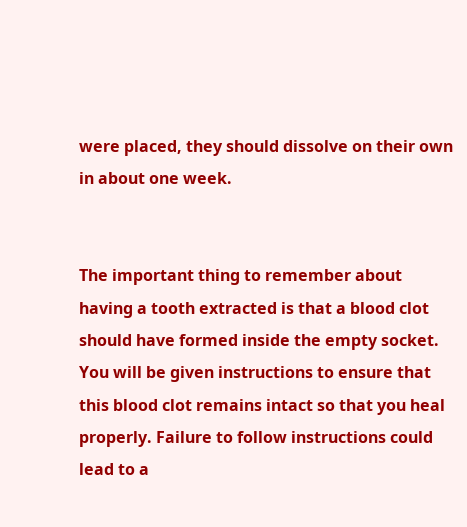were placed, they should dissolve on their own in about one week.


The important thing to remember about having a tooth extracted is that a blood clot should have formed inside the empty socket. You will be given instructions to ensure that this blood clot remains intact so that you heal properly. Failure to follow instructions could lead to a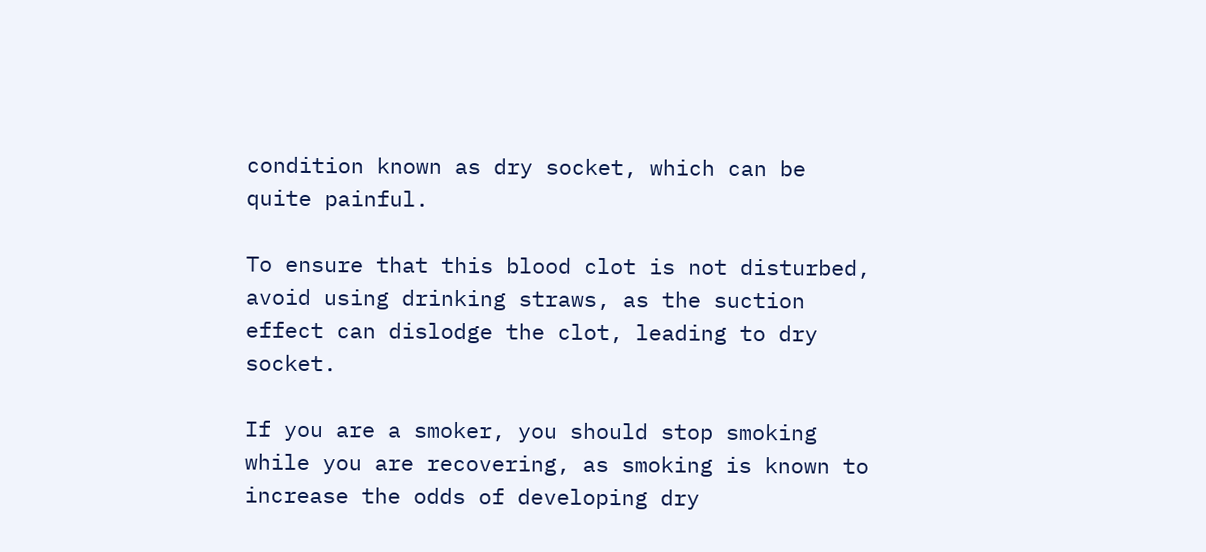condition known as dry socket, which can be quite painful.

To ensure that this blood clot is not disturbed, avoid using drinking straws, as the suction effect can dislodge the clot, leading to dry socket.

If you are a smoker, you should stop smoking while you are recovering, as smoking is known to increase the odds of developing dry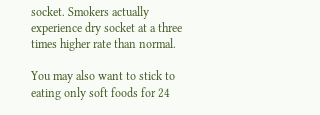socket. Smokers actually experience dry socket at a three times higher rate than normal.

You may also want to stick to eating only soft foods for 24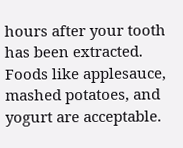hours after your tooth has been extracted. Foods like applesauce, mashed potatoes, and yogurt are acceptable.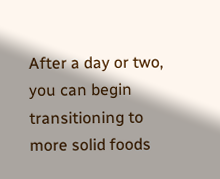After a day or two, you can begin transitioning to more solid foods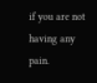if you are not having any pain.